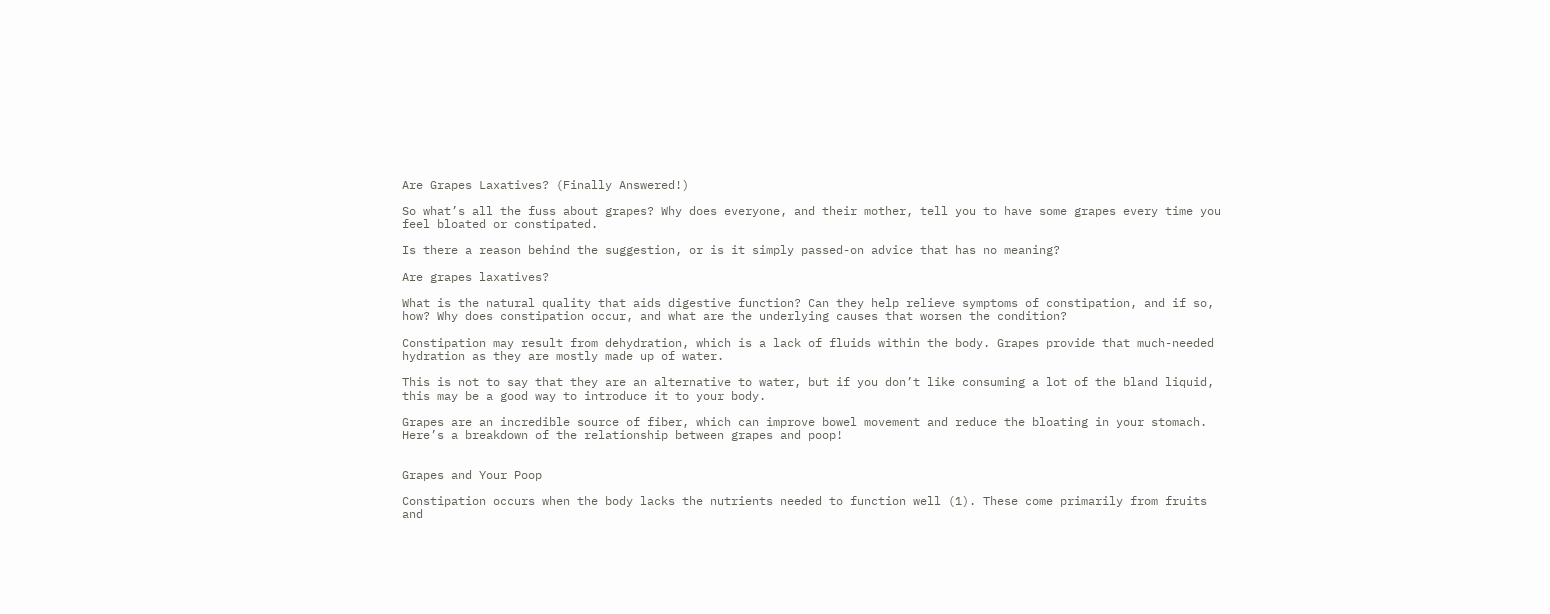Are Grapes Laxatives? (Finally Answered!)

So what’s all the fuss about grapes? Why does everyone, and their mother, tell you to have some grapes every time you feel bloated or constipated.

Is there a reason behind the suggestion, or is it simply passed-on advice that has no meaning?

Are grapes laxatives?

What is the natural quality that aids digestive function? Can they help relieve symptoms of constipation, and if so, how? Why does constipation occur, and what are the underlying causes that worsen the condition?

Constipation may result from dehydration, which is a lack of fluids within the body. Grapes provide that much-needed hydration as they are mostly made up of water.

This is not to say that they are an alternative to water, but if you don’t like consuming a lot of the bland liquid, this may be a good way to introduce it to your body.

Grapes are an incredible source of fiber, which can improve bowel movement and reduce the bloating in your stomach. Here’s a breakdown of the relationship between grapes and poop!


Grapes and Your Poop

Constipation occurs when the body lacks the nutrients needed to function well (1). These come primarily from fruits and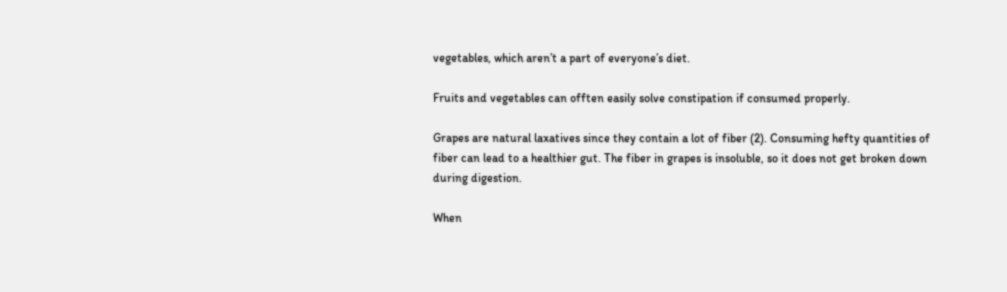vegetables, which aren’t a part of everyone’s diet.

Fruits and vegetables can offten easily solve constipation if consumed properly.

Grapes are natural laxatives since they contain a lot of fiber (2). Consuming hefty quantities of fiber can lead to a healthier gut. The fiber in grapes is insoluble, so it does not get broken down during digestion.

When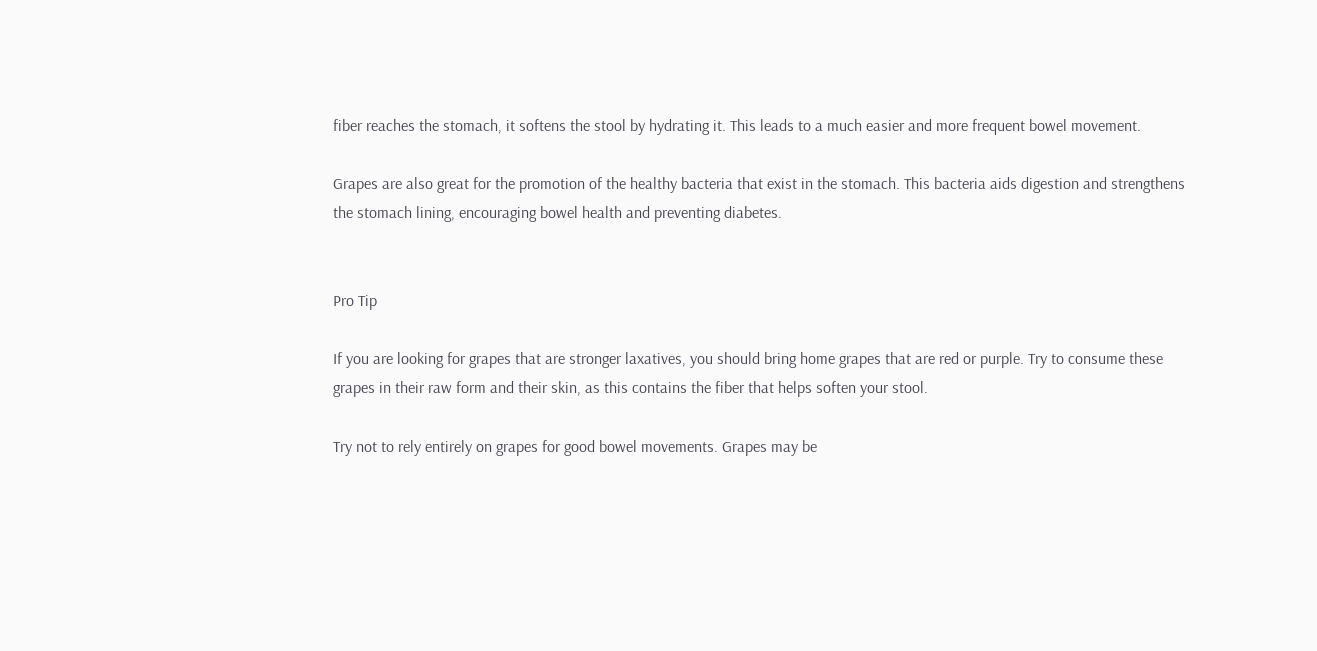fiber reaches the stomach, it softens the stool by hydrating it. This leads to a much easier and more frequent bowel movement.

Grapes are also great for the promotion of the healthy bacteria that exist in the stomach. This bacteria aids digestion and strengthens the stomach lining, encouraging bowel health and preventing diabetes.


Pro Tip

If you are looking for grapes that are stronger laxatives, you should bring home grapes that are red or purple. Try to consume these grapes in their raw form and their skin, as this contains the fiber that helps soften your stool.

Try not to rely entirely on grapes for good bowel movements. Grapes may be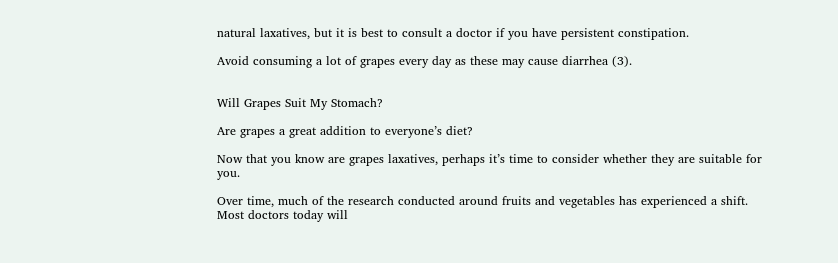natural laxatives, but it is best to consult a doctor if you have persistent constipation.

Avoid consuming a lot of grapes every day as these may cause diarrhea (3).


Will Grapes Suit My Stomach?

Are grapes a great addition to everyone’s diet?

Now that you know are grapes laxatives, perhaps it’s time to consider whether they are suitable for you.

Over time, much of the research conducted around fruits and vegetables has experienced a shift. Most doctors today will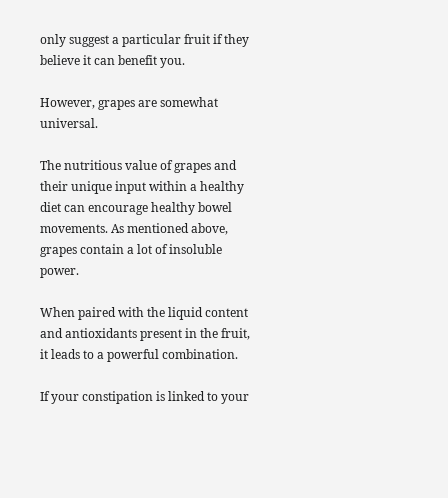only suggest a particular fruit if they believe it can benefit you.

However, grapes are somewhat universal.

The nutritious value of grapes and their unique input within a healthy diet can encourage healthy bowel movements. As mentioned above, grapes contain a lot of insoluble power.

When paired with the liquid content and antioxidants present in the fruit, it leads to a powerful combination.

If your constipation is linked to your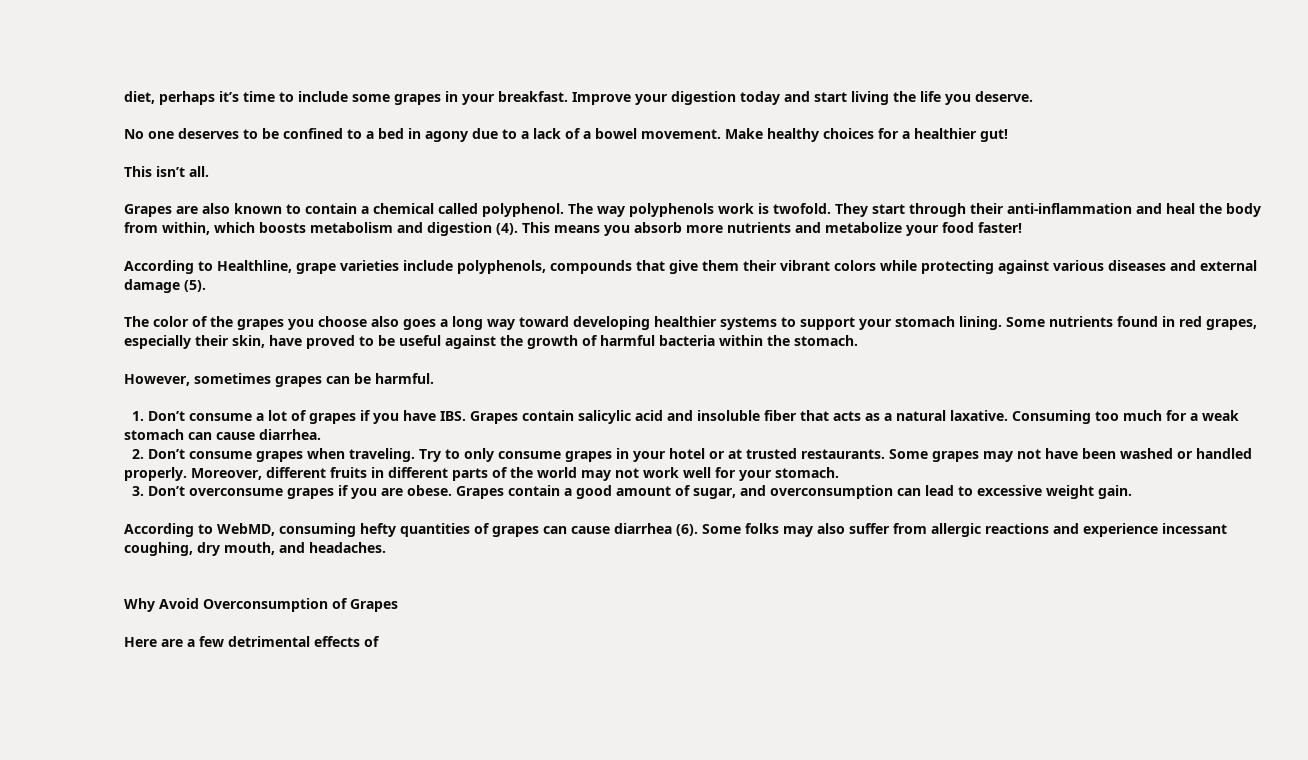diet, perhaps it’s time to include some grapes in your breakfast. Improve your digestion today and start living the life you deserve.

No one deserves to be confined to a bed in agony due to a lack of a bowel movement. Make healthy choices for a healthier gut!

This isn’t all.

Grapes are also known to contain a chemical called polyphenol. The way polyphenols work is twofold. They start through their anti-inflammation and heal the body from within, which boosts metabolism and digestion (4). This means you absorb more nutrients and metabolize your food faster!

According to Healthline, grape varieties include polyphenols, compounds that give them their vibrant colors while protecting against various diseases and external damage (5).

The color of the grapes you choose also goes a long way toward developing healthier systems to support your stomach lining. Some nutrients found in red grapes, especially their skin, have proved to be useful against the growth of harmful bacteria within the stomach.

However, sometimes grapes can be harmful.

  1. Don’t consume a lot of grapes if you have IBS. Grapes contain salicylic acid and insoluble fiber that acts as a natural laxative. Consuming too much for a weak stomach can cause diarrhea.
  2. Don’t consume grapes when traveling. Try to only consume grapes in your hotel or at trusted restaurants. Some grapes may not have been washed or handled properly. Moreover, different fruits in different parts of the world may not work well for your stomach.
  3. Don’t overconsume grapes if you are obese. Grapes contain a good amount of sugar, and overconsumption can lead to excessive weight gain.

According to WebMD, consuming hefty quantities of grapes can cause diarrhea (6). Some folks may also suffer from allergic reactions and experience incessant coughing, dry mouth, and headaches.


Why Avoid Overconsumption of Grapes

Here are a few detrimental effects of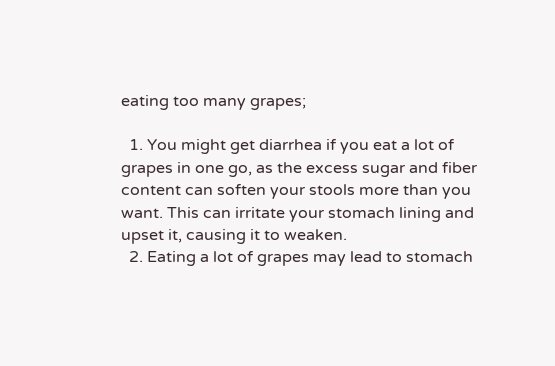eating too many grapes;

  1. You might get diarrhea if you eat a lot of grapes in one go, as the excess sugar and fiber content can soften your stools more than you want. This can irritate your stomach lining and upset it, causing it to weaken.
  2. Eating a lot of grapes may lead to stomach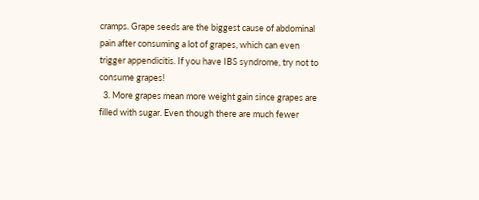cramps. Grape seeds are the biggest cause of abdominal pain after consuming a lot of grapes, which can even trigger appendicitis. If you have IBS syndrome, try not to consume grapes!
  3. More grapes mean more weight gain since grapes are filled with sugar. Even though there are much fewer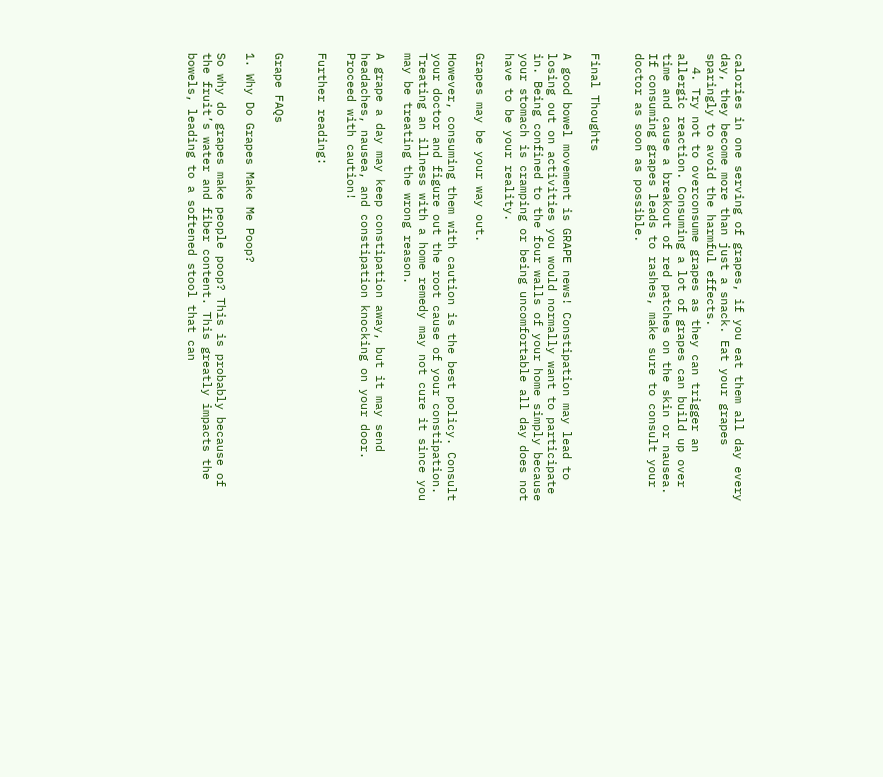calories in one serving of grapes, if you eat them all day every day, they become more than just a snack. Eat your grapes sparingly to avoid the harmful effects.
  4. Try not to overconsume grapes as they can trigger an allergic reaction. Consuming a lot of grapes can build up over time and cause a breakout of red patches on the skin or nausea. If consuming grapes leads to rashes, make sure to consult your doctor as soon as possible.


Final Thoughts

A good bowel movement is GRAPE news! Constipation may lead to losing out on activities you would normally want to participate in. Being confined to the four walls of your home simply because your stomach is cramping or being uncomfortable all day does not have to be your reality.

Grapes may be your way out.

However, consuming them with caution is the best policy. Consult your doctor and figure out the root cause of your constipation. Treating an illness with a home remedy may not cure it since you may be treating the wrong reason.

A grape a day may keep constipation away, but it may send headaches, nausea, and constipation knocking on your door. Proceed with caution!

Further reading:


Grape FAQs

1. Why Do Grapes Make Me Poop?

So why do grapes make people poop? This is probably because of the fruit’s water and fiber content. This greatly impacts the bowels, leading to a softened stool that can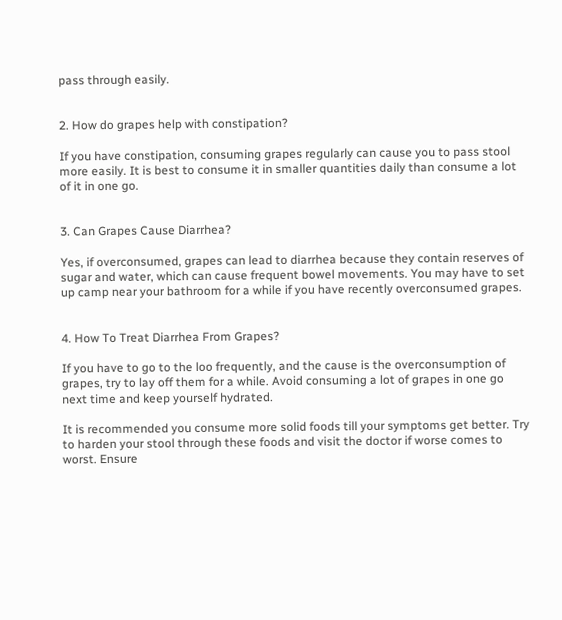pass through easily.


2. How do grapes help with constipation?

If you have constipation, consuming grapes regularly can cause you to pass stool more easily. It is best to consume it in smaller quantities daily than consume a lot of it in one go.


3. Can Grapes Cause Diarrhea?

Yes, if overconsumed, grapes can lead to diarrhea because they contain reserves of sugar and water, which can cause frequent bowel movements. You may have to set up camp near your bathroom for a while if you have recently overconsumed grapes.


4. How To Treat Diarrhea From Grapes?

If you have to go to the loo frequently, and the cause is the overconsumption of grapes, try to lay off them for a while. Avoid consuming a lot of grapes in one go next time and keep yourself hydrated.

It is recommended you consume more solid foods till your symptoms get better. Try to harden your stool through these foods and visit the doctor if worse comes to worst. Ensure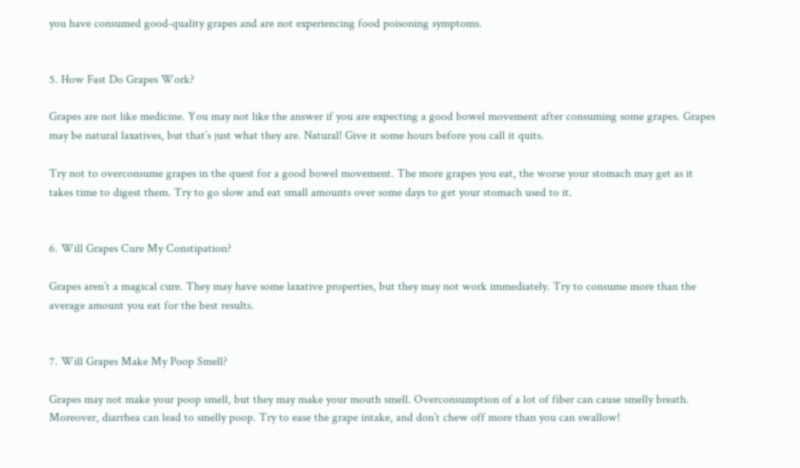you have consumed good-quality grapes and are not experiencing food poisoning symptoms.


5. How Fast Do Grapes Work?

Grapes are not like medicine. You may not like the answer if you are expecting a good bowel movement after consuming some grapes. Grapes may be natural laxatives, but that’s just what they are. Natural! Give it some hours before you call it quits.

Try not to overconsume grapes in the quest for a good bowel movement. The more grapes you eat, the worse your stomach may get as it takes time to digest them. Try to go slow and eat small amounts over some days to get your stomach used to it.


6. Will Grapes Cure My Constipation?

Grapes aren’t a magical cure. They may have some laxative properties, but they may not work immediately. Try to consume more than the average amount you eat for the best results.


7. Will Grapes Make My Poop Smell?

Grapes may not make your poop smell, but they may make your mouth smell. Overconsumption of a lot of fiber can cause smelly breath. Moreover, diarrhea can lead to smelly poop. Try to ease the grape intake, and don’t chew off more than you can swallow!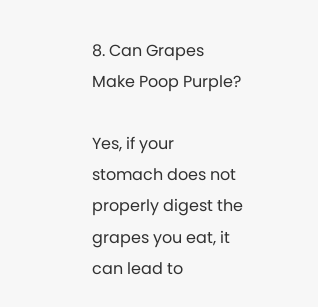8. Can Grapes Make Poop Purple?

Yes, if your stomach does not properly digest the grapes you eat, it can lead to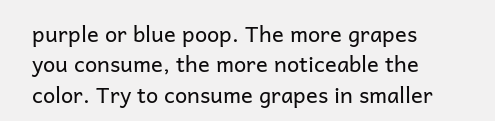purple or blue poop. The more grapes you consume, the more noticeable the color. Try to consume grapes in smaller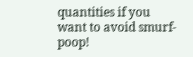quantities if you want to avoid smurf-poop!